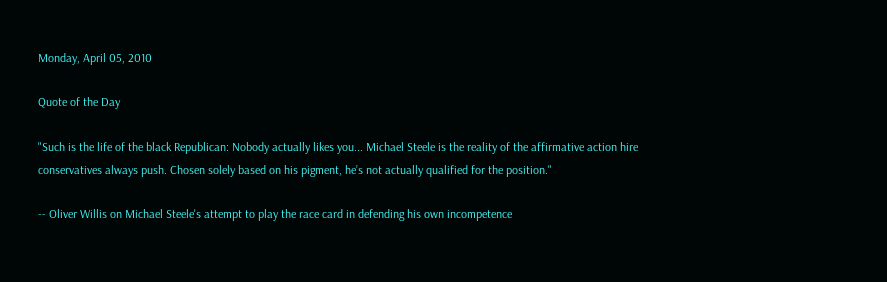Monday, April 05, 2010

Quote of the Day

"Such is the life of the black Republican: Nobody actually likes you... Michael Steele is the reality of the affirmative action hire conservatives always push. Chosen solely based on his pigment, he’s not actually qualified for the position."

-- Oliver Willis on Michael Steele's attempt to play the race card in defending his own incompetence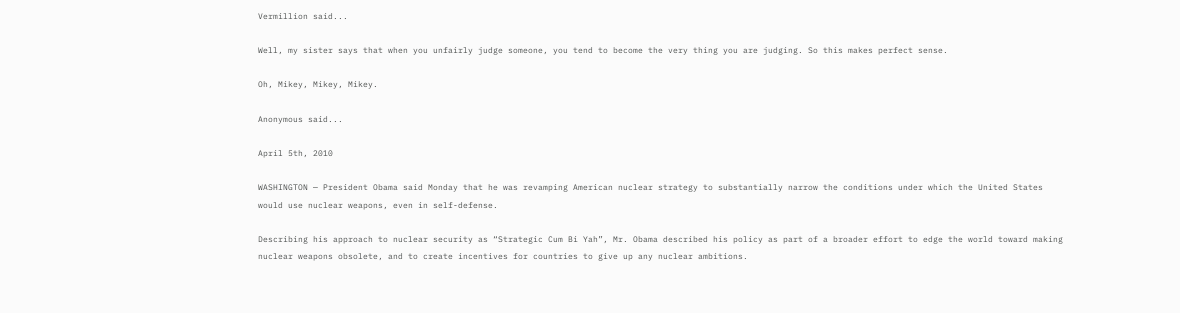Vermillion said...

Well, my sister says that when you unfairly judge someone, you tend to become the very thing you are judging. So this makes perfect sense.

Oh, Mikey, Mikey, Mikey.

Anonymous said...

April 5th, 2010

WASHINGTON — President Obama said Monday that he was revamping American nuclear strategy to substantially narrow the conditions under which the United States would use nuclear weapons, even in self-defense.

Describing his approach to nuclear security as “Strategic Cum Bi Yah”, Mr. Obama described his policy as part of a broader effort to edge the world toward making nuclear weapons obsolete, and to create incentives for countries to give up any nuclear ambitions.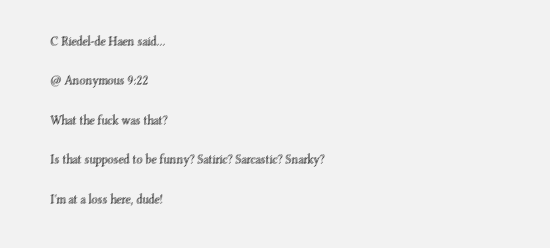C Riedel-de Haen said...

@ Anonymous 9:22

What the fuck was that?

Is that supposed to be funny? Satiric? Sarcastic? Snarky?

I'm at a loss here, dude!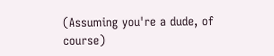(Assuming you're a dude, of course)